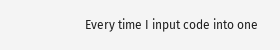Every time I input code into one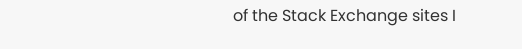of the Stack Exchange sites I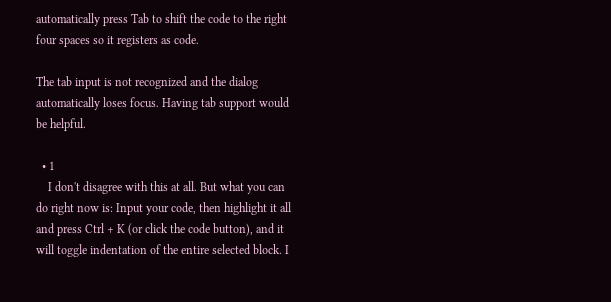automatically press Tab to shift the code to the right four spaces so it registers as code.

The tab input is not recognized and the dialog automatically loses focus. Having tab support would be helpful.

  • 1
    I don't disagree with this at all. But what you can do right now is: Input your code, then highlight it all and press Ctrl + K (or click the code button), and it will toggle indentation of the entire selected block. I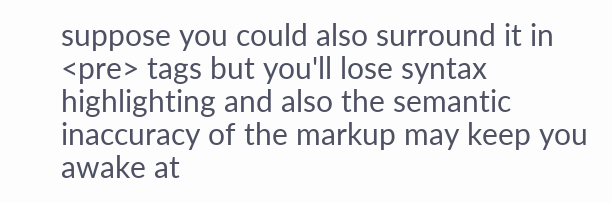suppose you could also surround it in <pre> tags but you'll lose syntax highlighting and also the semantic inaccuracy of the markup may keep you awake at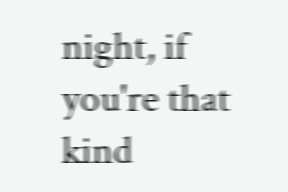night, if you're that kind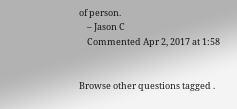of person.
    – Jason C
    Commented Apr 2, 2017 at 1:58


Browse other questions tagged .